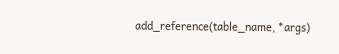add_reference(table_name, *args)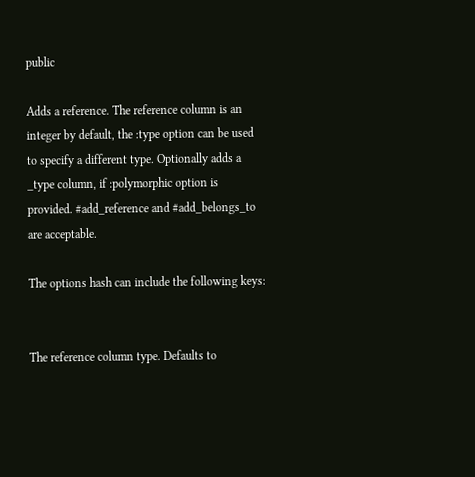public

Adds a reference. The reference column is an integer by default, the :type option can be used to specify a different type. Optionally adds a _type column, if :polymorphic option is provided. #add_reference and #add_belongs_to are acceptable.

The options hash can include the following keys:


The reference column type. Defaults to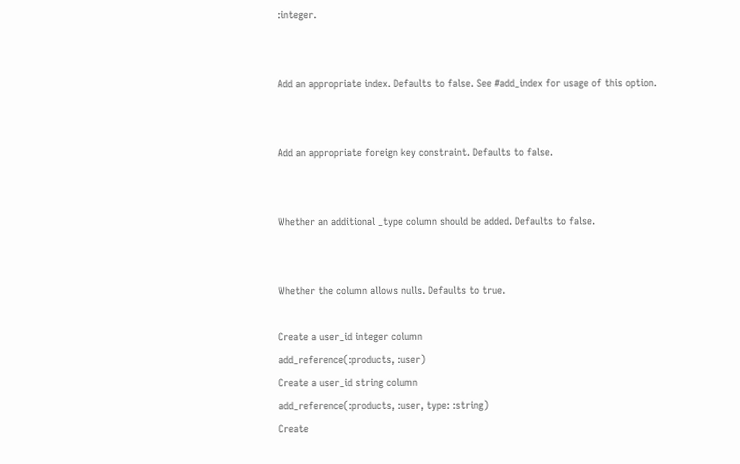:integer.


Add an appropriate index. Defaults to false. See #add_index for usage of this option.


Add an appropriate foreign key constraint. Defaults to false.


Whether an additional _type column should be added. Defaults to false.


Whether the column allows nulls. Defaults to true.

Create a user_id integer column
add_reference(:products, :user)
Create a user_id string column
add_reference(:products, :user, type: :string)
Create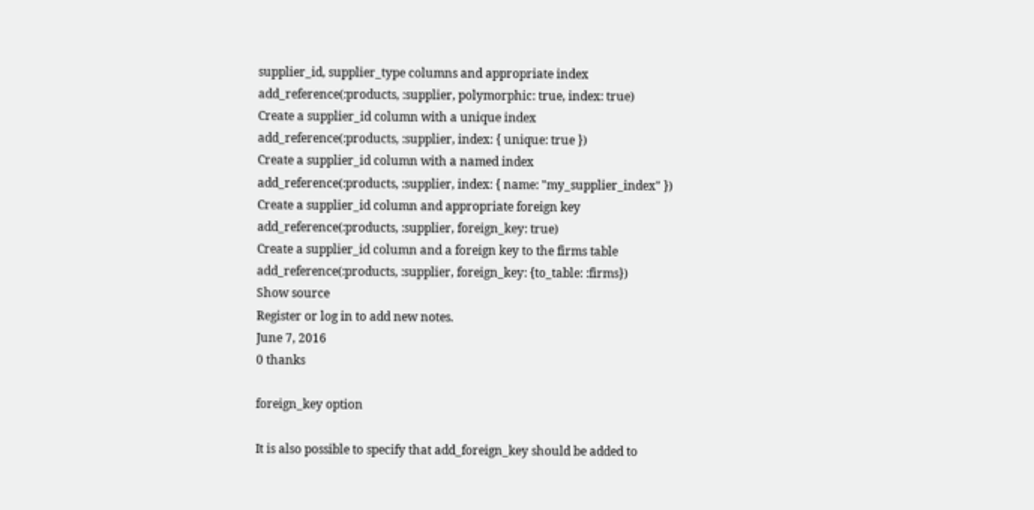supplier_id, supplier_type columns and appropriate index
add_reference(:products, :supplier, polymorphic: true, index: true)
Create a supplier_id column with a unique index
add_reference(:products, :supplier, index: { unique: true })
Create a supplier_id column with a named index
add_reference(:products, :supplier, index: { name: "my_supplier_index" })
Create a supplier_id column and appropriate foreign key
add_reference(:products, :supplier, foreign_key: true)
Create a supplier_id column and a foreign key to the firms table
add_reference(:products, :supplier, foreign_key: {to_table: :firms})
Show source
Register or log in to add new notes.
June 7, 2016
0 thanks

foreign_key option

It is also possible to specify that add_foreign_key should be added to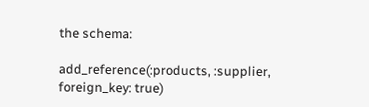the schema:

add_reference(:products, :supplier, foreign_key: true)